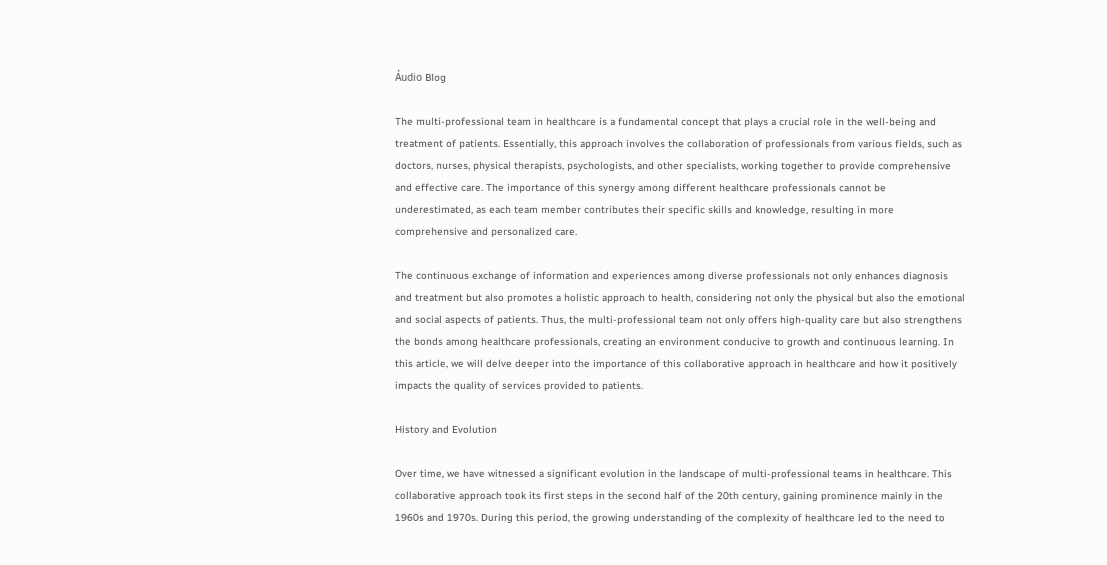Áudio Blog

The multi-professional team in healthcare is a fundamental concept that plays a crucial role in the well-being and treatment of patients. Essentially, this approach involves the collaboration of professionals from various fields, such as doctors, nurses, physical therapists, psychologists, and other specialists, working together to provide comprehensive and effective care. The importance of this synergy among different healthcare professionals cannot be underestimated, as each team member contributes their specific skills and knowledge, resulting in more comprehensive and personalized care.

The continuous exchange of information and experiences among diverse professionals not only enhances diagnosis and treatment but also promotes a holistic approach to health, considering not only the physical but also the emotional and social aspects of patients. Thus, the multi-professional team not only offers high-quality care but also strengthens the bonds among healthcare professionals, creating an environment conducive to growth and continuous learning. In this article, we will delve deeper into the importance of this collaborative approach in healthcare and how it positively impacts the quality of services provided to patients.

History and Evolution

Over time, we have witnessed a significant evolution in the landscape of multi-professional teams in healthcare. This collaborative approach took its first steps in the second half of the 20th century, gaining prominence mainly in the 1960s and 1970s. During this period, the growing understanding of the complexity of healthcare led to the need to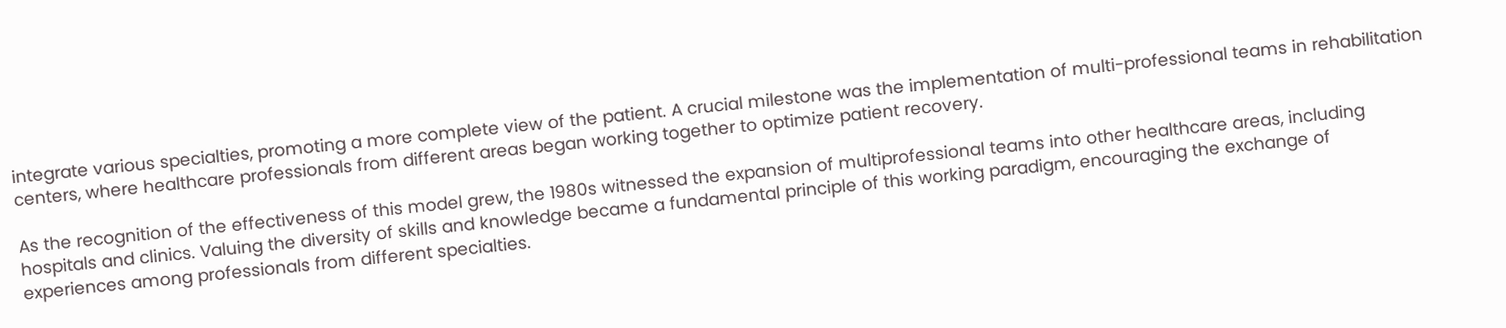integrate various specialties, promoting a more complete view of the patient. A crucial milestone was the implementation of multi-professional teams in rehabilitation centers, where healthcare professionals from different areas began working together to optimize patient recovery.

As the recognition of the effectiveness of this model grew, the 1980s witnessed the expansion of multiprofessional teams into other healthcare areas, including hospitals and clinics. Valuing the diversity of skills and knowledge became a fundamental principle of this working paradigm, encouraging the exchange of experiences among professionals from different specialties.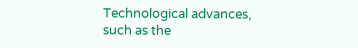Technological advances, such as the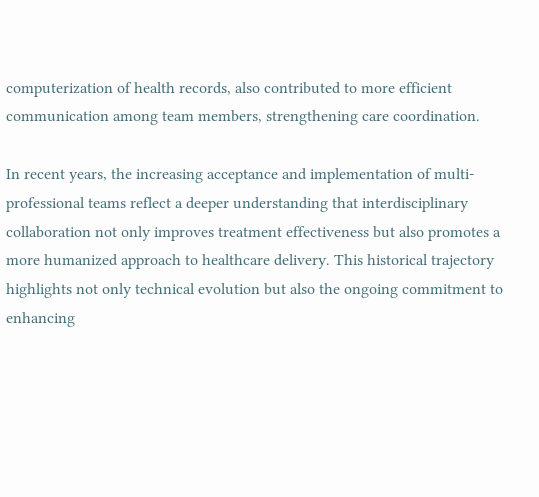computerization of health records, also contributed to more efficient communication among team members, strengthening care coordination.

In recent years, the increasing acceptance and implementation of multi-professional teams reflect a deeper understanding that interdisciplinary collaboration not only improves treatment effectiveness but also promotes a more humanized approach to healthcare delivery. This historical trajectory highlights not only technical evolution but also the ongoing commitment to enhancing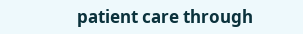patient care through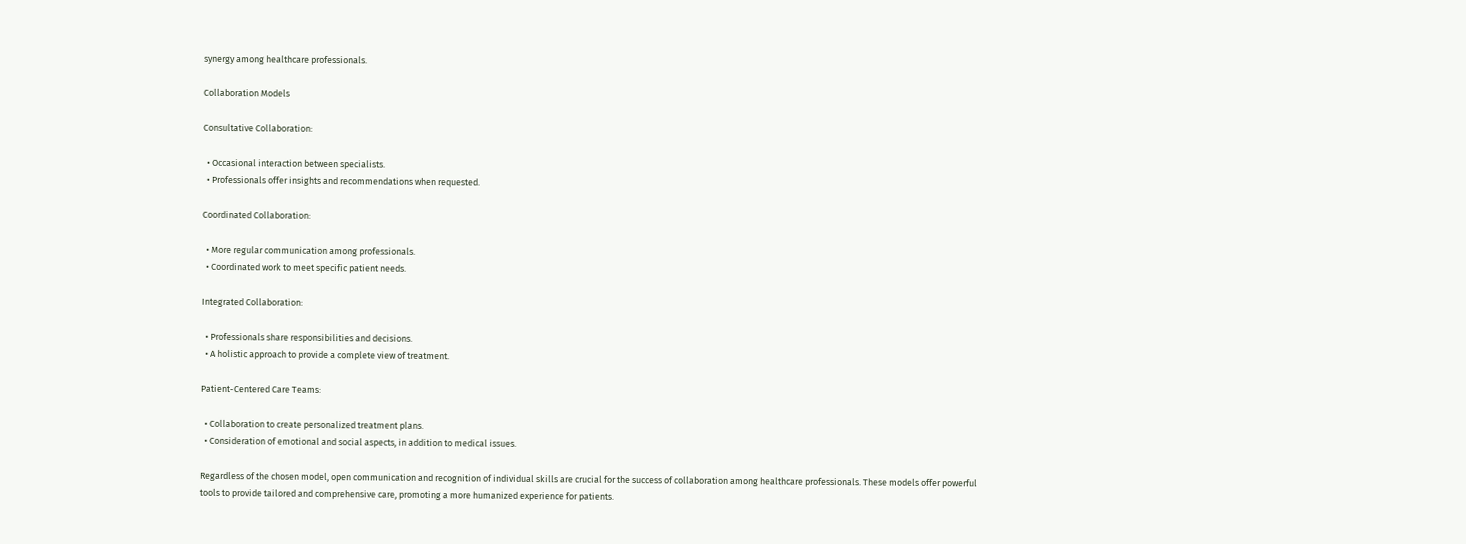synergy among healthcare professionals.

Collaboration Models

Consultative Collaboration:

  • Occasional interaction between specialists.
  • Professionals offer insights and recommendations when requested.

Coordinated Collaboration:

  • More regular communication among professionals.
  • Coordinated work to meet specific patient needs.

Integrated Collaboration:

  • Professionals share responsibilities and decisions.
  • A holistic approach to provide a complete view of treatment.

Patient-Centered Care Teams:

  • Collaboration to create personalized treatment plans.
  • Consideration of emotional and social aspects, in addition to medical issues.

Regardless of the chosen model, open communication and recognition of individual skills are crucial for the success of collaboration among healthcare professionals. These models offer powerful tools to provide tailored and comprehensive care, promoting a more humanized experience for patients.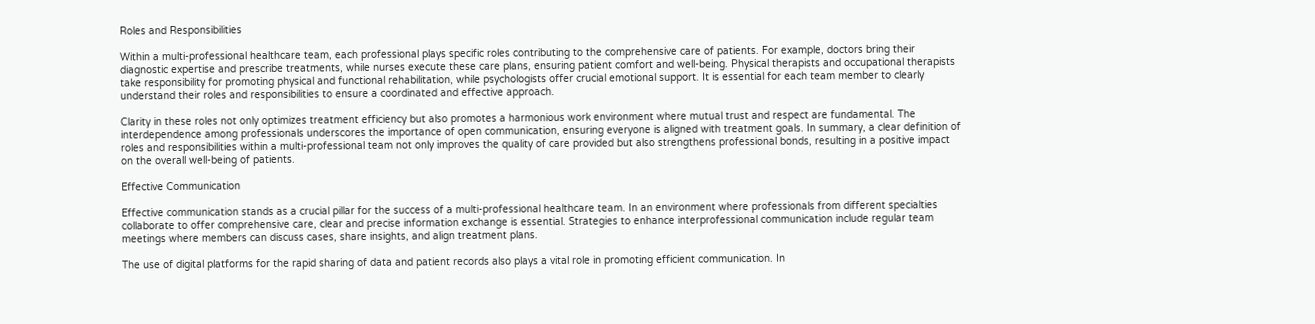Roles and Responsibilities

Within a multi-professional healthcare team, each professional plays specific roles contributing to the comprehensive care of patients. For example, doctors bring their diagnostic expertise and prescribe treatments, while nurses execute these care plans, ensuring patient comfort and well-being. Physical therapists and occupational therapists take responsibility for promoting physical and functional rehabilitation, while psychologists offer crucial emotional support. It is essential for each team member to clearly understand their roles and responsibilities to ensure a coordinated and effective approach.

Clarity in these roles not only optimizes treatment efficiency but also promotes a harmonious work environment where mutual trust and respect are fundamental. The interdependence among professionals underscores the importance of open communication, ensuring everyone is aligned with treatment goals. In summary, a clear definition of roles and responsibilities within a multi-professional team not only improves the quality of care provided but also strengthens professional bonds, resulting in a positive impact on the overall well-being of patients.

Effective Communication

Effective communication stands as a crucial pillar for the success of a multi-professional healthcare team. In an environment where professionals from different specialties collaborate to offer comprehensive care, clear and precise information exchange is essential. Strategies to enhance interprofessional communication include regular team meetings where members can discuss cases, share insights, and align treatment plans.

The use of digital platforms for the rapid sharing of data and patient records also plays a vital role in promoting efficient communication. In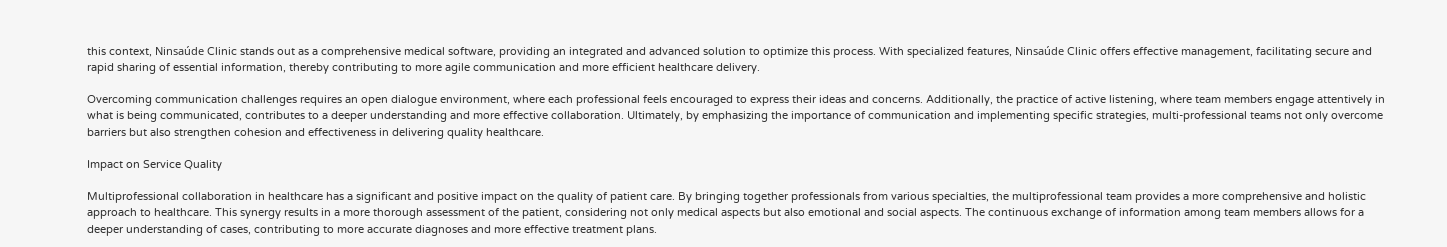this context, Ninsaúde Clinic stands out as a comprehensive medical software, providing an integrated and advanced solution to optimize this process. With specialized features, Ninsaúde Clinic offers effective management, facilitating secure and rapid sharing of essential information, thereby contributing to more agile communication and more efficient healthcare delivery.

Overcoming communication challenges requires an open dialogue environment, where each professional feels encouraged to express their ideas and concerns. Additionally, the practice of active listening, where team members engage attentively in what is being communicated, contributes to a deeper understanding and more effective collaboration. Ultimately, by emphasizing the importance of communication and implementing specific strategies, multi-professional teams not only overcome barriers but also strengthen cohesion and effectiveness in delivering quality healthcare.

Impact on Service Quality

Multiprofessional collaboration in healthcare has a significant and positive impact on the quality of patient care. By bringing together professionals from various specialties, the multiprofessional team provides a more comprehensive and holistic approach to healthcare. This synergy results in a more thorough assessment of the patient, considering not only medical aspects but also emotional and social aspects. The continuous exchange of information among team members allows for a deeper understanding of cases, contributing to more accurate diagnoses and more effective treatment plans.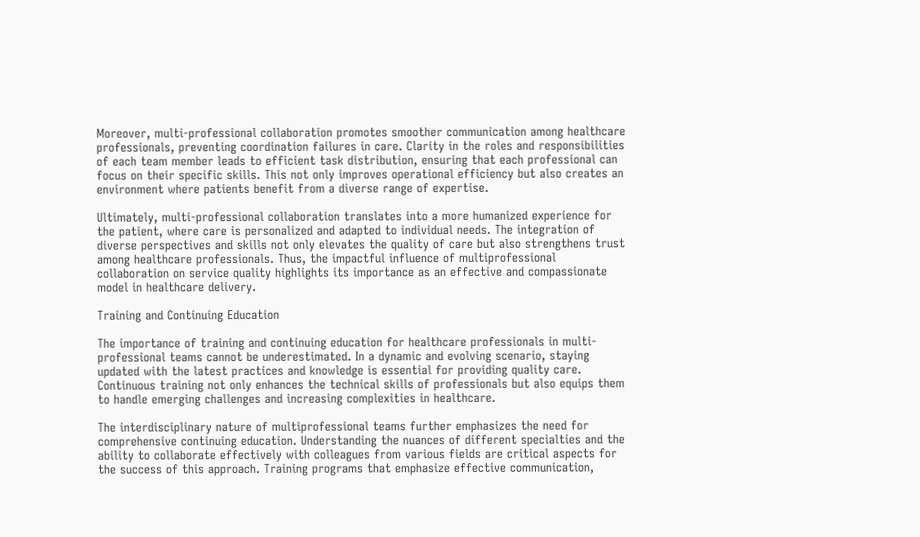Moreover, multi-professional collaboration promotes smoother communication among healthcare professionals, preventing coordination failures in care. Clarity in the roles and responsibilities of each team member leads to efficient task distribution, ensuring that each professional can focus on their specific skills. This not only improves operational efficiency but also creates an environment where patients benefit from a diverse range of expertise.

Ultimately, multi-professional collaboration translates into a more humanized experience for the patient, where care is personalized and adapted to individual needs. The integration of diverse perspectives and skills not only elevates the quality of care but also strengthens trust among healthcare professionals. Thus, the impactful influence of multiprofessional collaboration on service quality highlights its importance as an effective and compassionate model in healthcare delivery.

Training and Continuing Education

The importance of training and continuing education for healthcare professionals in multi-professional teams cannot be underestimated. In a dynamic and evolving scenario, staying updated with the latest practices and knowledge is essential for providing quality care. Continuous training not only enhances the technical skills of professionals but also equips them to handle emerging challenges and increasing complexities in healthcare.

The interdisciplinary nature of multiprofessional teams further emphasizes the need for comprehensive continuing education. Understanding the nuances of different specialties and the ability to collaborate effectively with colleagues from various fields are critical aspects for the success of this approach. Training programs that emphasize effective communication,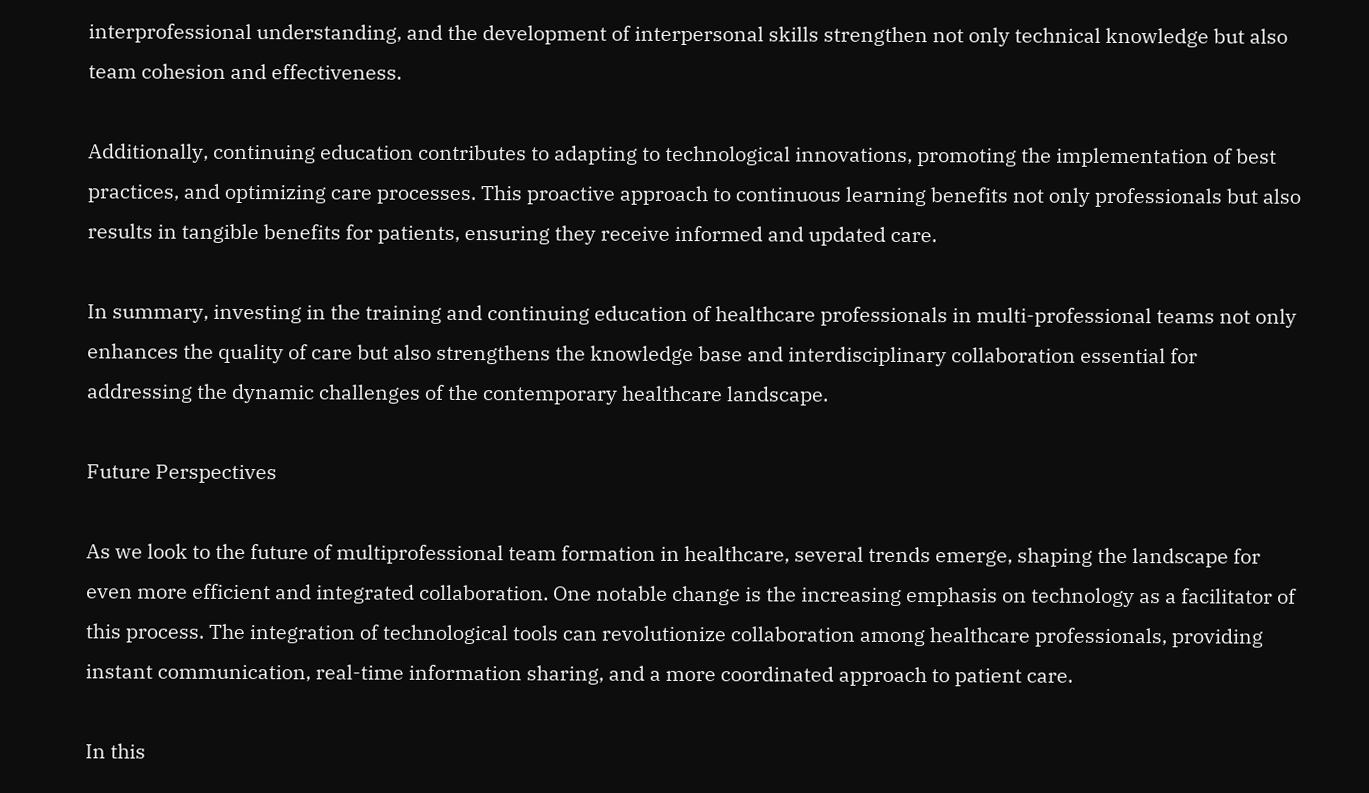interprofessional understanding, and the development of interpersonal skills strengthen not only technical knowledge but also team cohesion and effectiveness.

Additionally, continuing education contributes to adapting to technological innovations, promoting the implementation of best practices, and optimizing care processes. This proactive approach to continuous learning benefits not only professionals but also results in tangible benefits for patients, ensuring they receive informed and updated care.

In summary, investing in the training and continuing education of healthcare professionals in multi-professional teams not only enhances the quality of care but also strengthens the knowledge base and interdisciplinary collaboration essential for addressing the dynamic challenges of the contemporary healthcare landscape.

Future Perspectives

As we look to the future of multiprofessional team formation in healthcare, several trends emerge, shaping the landscape for even more efficient and integrated collaboration. One notable change is the increasing emphasis on technology as a facilitator of this process. The integration of technological tools can revolutionize collaboration among healthcare professionals, providing instant communication, real-time information sharing, and a more coordinated approach to patient care.

In this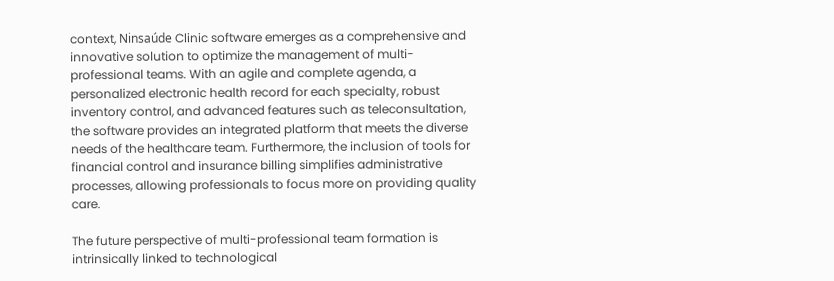context, Ninsaúde Clinic software emerges as a comprehensive and innovative solution to optimize the management of multi-professional teams. With an agile and complete agenda, a personalized electronic health record for each specialty, robust inventory control, and advanced features such as teleconsultation, the software provides an integrated platform that meets the diverse needs of the healthcare team. Furthermore, the inclusion of tools for financial control and insurance billing simplifies administrative processes, allowing professionals to focus more on providing quality care.

The future perspective of multi-professional team formation is intrinsically linked to technological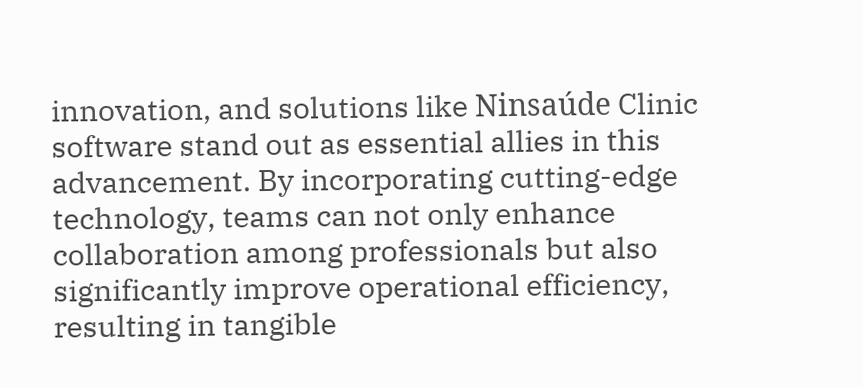innovation, and solutions like Ninsaúde Clinic software stand out as essential allies in this advancement. By incorporating cutting-edge technology, teams can not only enhance collaboration among professionals but also significantly improve operational efficiency, resulting in tangible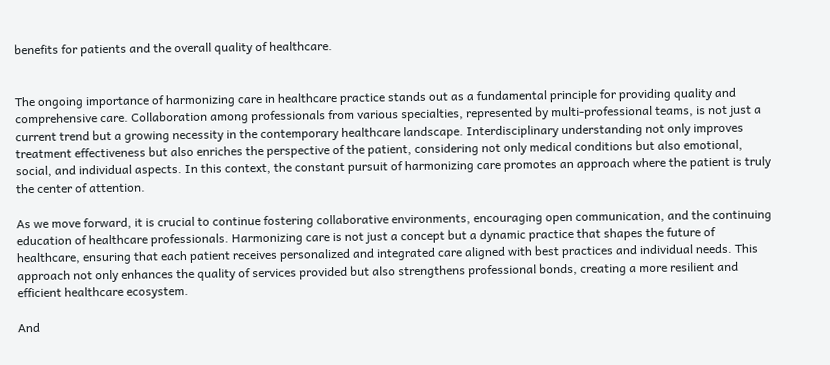benefits for patients and the overall quality of healthcare.


The ongoing importance of harmonizing care in healthcare practice stands out as a fundamental principle for providing quality and comprehensive care. Collaboration among professionals from various specialties, represented by multi-professional teams, is not just a current trend but a growing necessity in the contemporary healthcare landscape. Interdisciplinary understanding not only improves treatment effectiveness but also enriches the perspective of the patient, considering not only medical conditions but also emotional, social, and individual aspects. In this context, the constant pursuit of harmonizing care promotes an approach where the patient is truly the center of attention.

As we move forward, it is crucial to continue fostering collaborative environments, encouraging open communication, and the continuing education of healthcare professionals. Harmonizing care is not just a concept but a dynamic practice that shapes the future of healthcare, ensuring that each patient receives personalized and integrated care aligned with best practices and individual needs. This approach not only enhances the quality of services provided but also strengthens professional bonds, creating a more resilient and efficient healthcare ecosystem.

And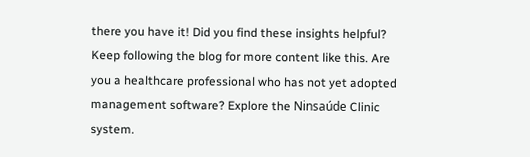there you have it! Did you find these insights helpful? Keep following the blog for more content like this. Are you a healthcare professional who has not yet adopted management software? Explore the Ninsaúde Clinic system.